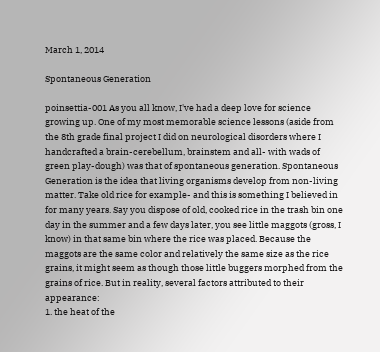March 1, 2014

Spontaneous Generation

poinsettia-001 As you all know, I've had a deep love for science growing up. One of my most memorable science lessons (aside from the 8th grade final project I did on neurological disorders where I handcrafted a brain-cerebellum, brainstem and all- with wads of green play-dough) was that of spontaneous generation. Spontaneous Generation is the idea that living organisms develop from non-living matter. Take old rice for example- and this is something I believed in for many years. Say you dispose of old, cooked rice in the trash bin one day in the summer and a few days later, you see little maggots (gross, I know) in that same bin where the rice was placed. Because the maggots are the same color and relatively the same size as the rice grains, it might seem as though those little buggers morphed from the grains of rice. But in reality, several factors attributed to their appearance:
1. the heat of the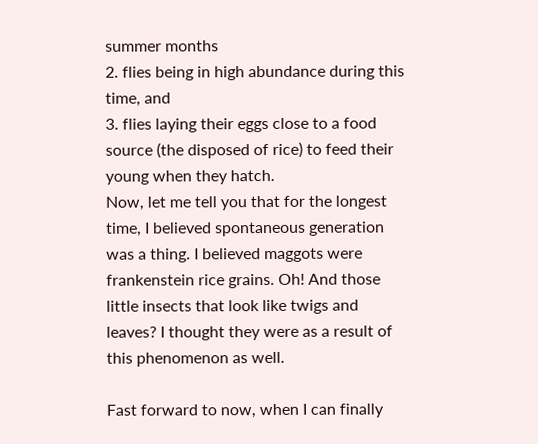summer months
2. flies being in high abundance during this time, and
3. flies laying their eggs close to a food source (the disposed of rice) to feed their young when they hatch.
Now, let me tell you that for the longest time, I believed spontaneous generation was a thing. I believed maggots were frankenstein rice grains. Oh! And those little insects that look like twigs and leaves? I thought they were as a result of this phenomenon as well.

Fast forward to now, when I can finally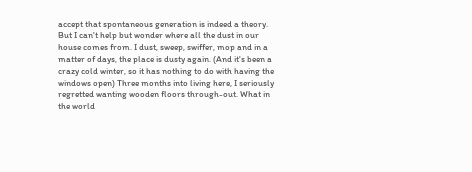accept that spontaneous generation is indeed a theory. But I can't help but wonder where all the dust in our house comes from. I dust, sweep, swiffer, mop and in a matter of days, the place is dusty again. (And it's been a crazy cold winter, so it has nothing to do with having the windows open) Three months into living here, I seriously regretted wanting wooden floors through-out. What in the world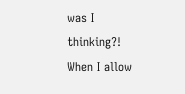was I thinking?! When I allow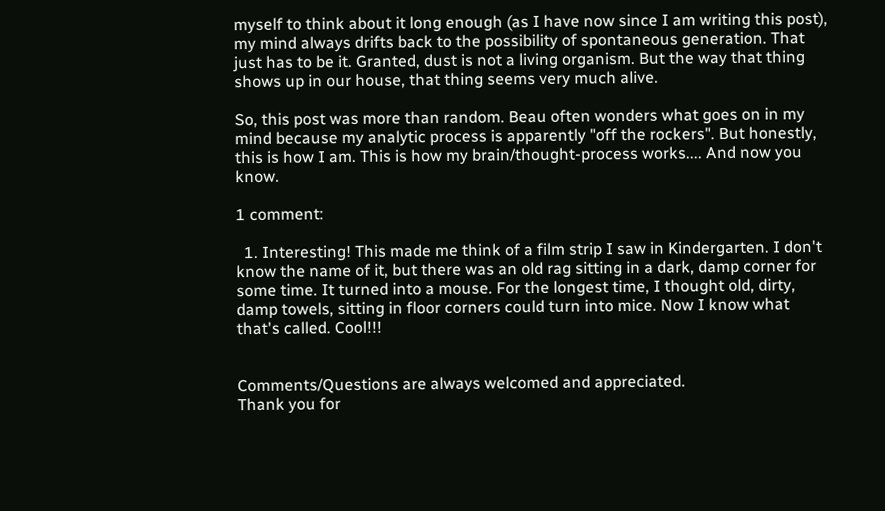myself to think about it long enough (as I have now since I am writing this post), my mind always drifts back to the possibility of spontaneous generation. That just has to be it. Granted, dust is not a living organism. But the way that thing shows up in our house, that thing seems very much alive.

So, this post was more than random. Beau often wonders what goes on in my mind because my analytic process is apparently "off the rockers". But honestly, this is how I am. This is how my brain/thought-process works.... And now you know.

1 comment:

  1. Interesting! This made me think of a film strip I saw in Kindergarten. I don't know the name of it, but there was an old rag sitting in a dark, damp corner for some time. It turned into a mouse. For the longest time, I thought old, dirty, damp towels, sitting in floor corners could turn into mice. Now I know what that's called. Cool!!!


Comments/Questions are always welcomed and appreciated.
Thank you for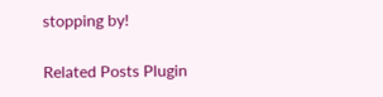stopping by!

Related Posts Plugin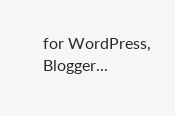for WordPress, Blogger...